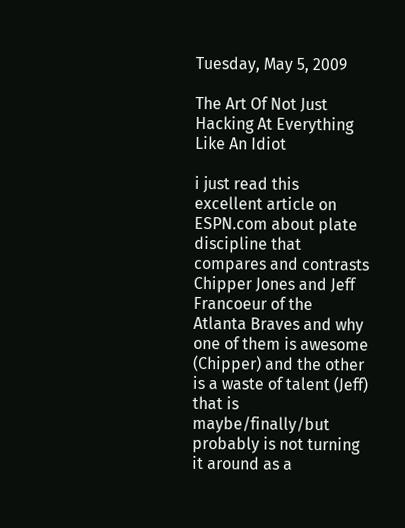Tuesday, May 5, 2009

The Art Of Not Just Hacking At Everything Like An Idiot

i just read this excellent article on ESPN.com about plate discipline that compares and contrasts Chipper Jones and Jeff Francoeur of the Atlanta Braves and why one of them is awesome (Chipper) and the other is a waste of talent (Jeff) that is maybe/finally/but probably is not turning it around as a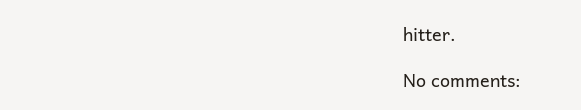hitter.

No comments: